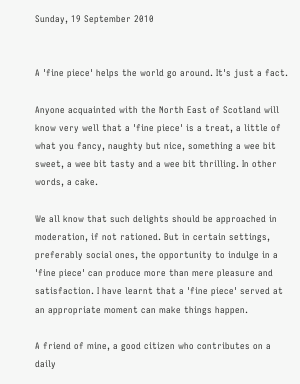Sunday, 19 September 2010


A 'fine piece' helps the world go around. It's just a fact.

Anyone acquainted with the North East of Scotland will know very well that a 'fine piece' is a treat, a little of what you fancy, naughty but nice, something a wee bit sweet, a wee bit tasty and a wee bit thrilling. In other words, a cake.

We all know that such delights should be approached in moderation, if not rationed. But in certain settings, preferably social ones, the opportunity to indulge in a 'fine piece' can produce more than mere pleasure and satisfaction. I have learnt that a 'fine piece' served at an appropriate moment can make things happen.

A friend of mine, a good citizen who contributes on a daily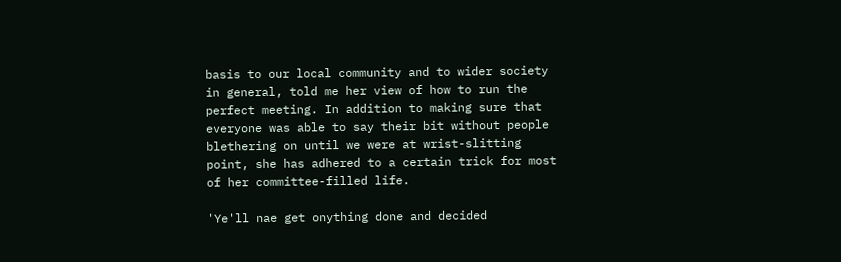basis to our local community and to wider society in general, told me her view of how to run the perfect meeting. In addition to making sure that everyone was able to say their bit without people blethering on until we were at wrist-slitting point, she has adhered to a certain trick for most of her committee-filled life.

'Ye'll nae get onything done and decided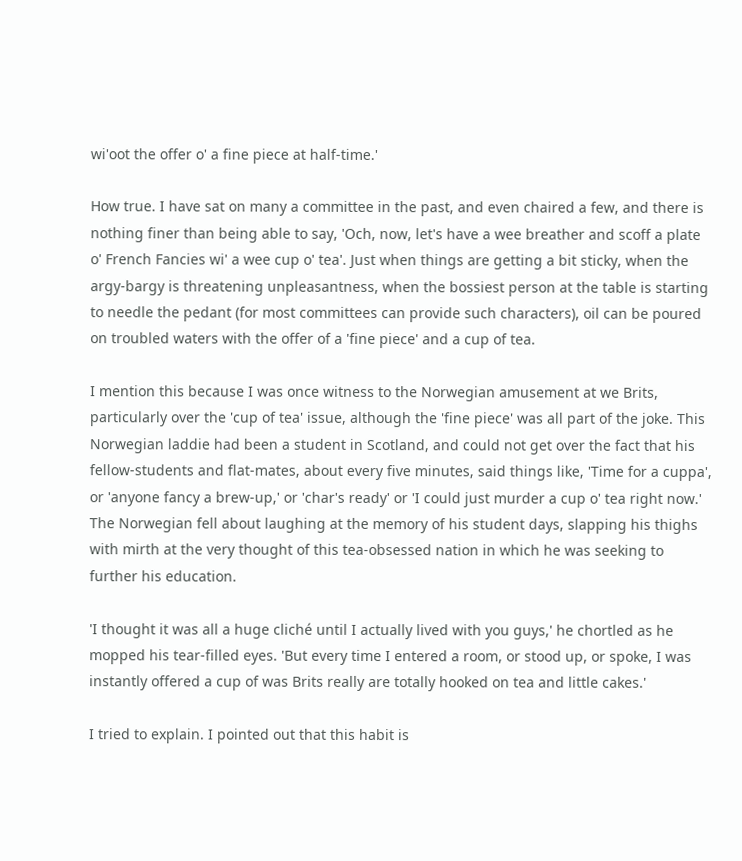wi'oot the offer o' a fine piece at half-time.'

How true. I have sat on many a committee in the past, and even chaired a few, and there is nothing finer than being able to say, 'Och, now, let's have a wee breather and scoff a plate o' French Fancies wi' a wee cup o' tea'. Just when things are getting a bit sticky, when the argy-bargy is threatening unpleasantness, when the bossiest person at the table is starting to needle the pedant (for most committees can provide such characters), oil can be poured on troubled waters with the offer of a 'fine piece' and a cup of tea.

I mention this because I was once witness to the Norwegian amusement at we Brits, particularly over the 'cup of tea' issue, although the 'fine piece' was all part of the joke. This Norwegian laddie had been a student in Scotland, and could not get over the fact that his fellow-students and flat-mates, about every five minutes, said things like, 'Time for a cuppa', or 'anyone fancy a brew-up,' or 'char's ready' or 'I could just murder a cup o' tea right now.' The Norwegian fell about laughing at the memory of his student days, slapping his thighs with mirth at the very thought of this tea-obsessed nation in which he was seeking to further his education.

'I thought it was all a huge cliché until I actually lived with you guys,' he chortled as he mopped his tear-filled eyes. 'But every time I entered a room, or stood up, or spoke, I was instantly offered a cup of was Brits really are totally hooked on tea and little cakes.'

I tried to explain. I pointed out that this habit is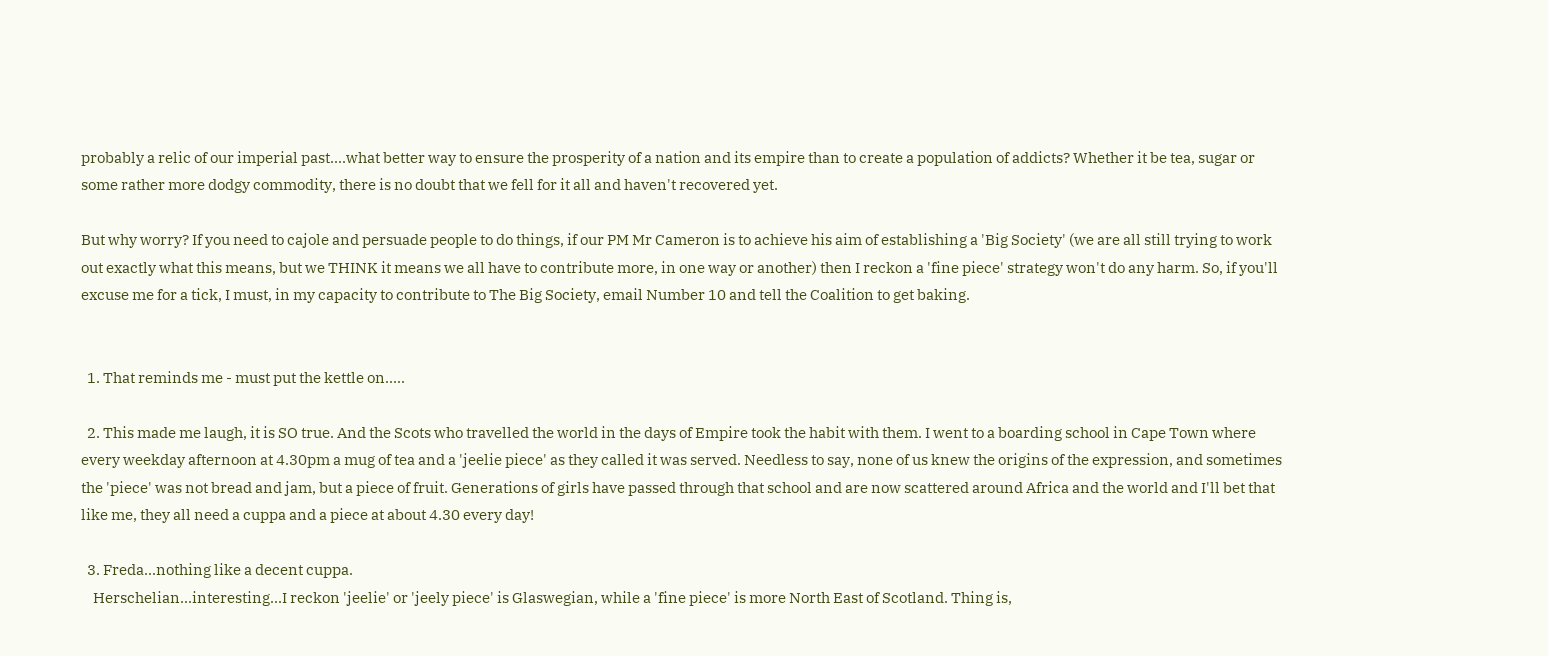probably a relic of our imperial past....what better way to ensure the prosperity of a nation and its empire than to create a population of addicts? Whether it be tea, sugar or some rather more dodgy commodity, there is no doubt that we fell for it all and haven't recovered yet.

But why worry? If you need to cajole and persuade people to do things, if our PM Mr Cameron is to achieve his aim of establishing a 'Big Society' (we are all still trying to work out exactly what this means, but we THINK it means we all have to contribute more, in one way or another) then I reckon a 'fine piece' strategy won't do any harm. So, if you'll excuse me for a tick, I must, in my capacity to contribute to The Big Society, email Number 10 and tell the Coalition to get baking.


  1. That reminds me - must put the kettle on.....

  2. This made me laugh, it is SO true. And the Scots who travelled the world in the days of Empire took the habit with them. I went to a boarding school in Cape Town where every weekday afternoon at 4.30pm a mug of tea and a 'jeelie piece' as they called it was served. Needless to say, none of us knew the origins of the expression, and sometimes the 'piece' was not bread and jam, but a piece of fruit. Generations of girls have passed through that school and are now scattered around Africa and the world and I'll bet that like me, they all need a cuppa and a piece at about 4.30 every day!

  3. Freda...nothing like a decent cuppa.
    Herschelian...interesting...I reckon 'jeelie' or 'jeely piece' is Glaswegian, while a 'fine piece' is more North East of Scotland. Thing is,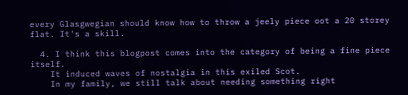every Glasgwegian should know how to throw a jeely piece oot a 20 storey flat. It's a skill.

  4. I think this blogpost comes into the category of being a fine piece itself.
    It induced waves of nostalgia in this exiled Scot.
    In my family, we still talk about needing something right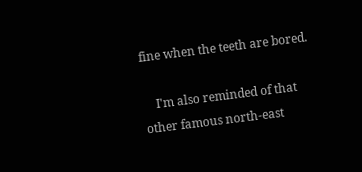fine when the teeth are bored.

    I'm also reminded of that other famous north-east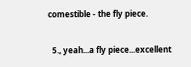comestible - the fly piece.

  5., yeah...a fly piece...excellent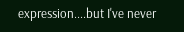expression....but I've never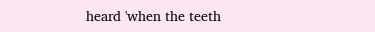heard 'when the teeth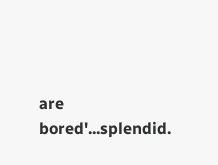are bored'...splendid.